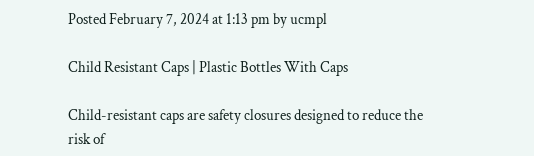Posted February 7, 2024 at 1:13 pm by ucmpl

Child Resistant Caps | Plastic Bottles With Caps

Child-resistant caps are safety closures designed to reduce the risk of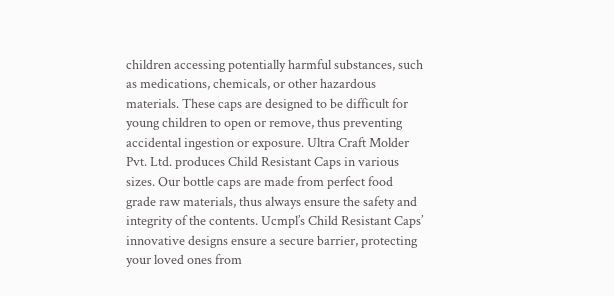children accessing potentially harmful substances, such as medications, chemicals, or other hazardous materials. These caps are designed to be difficult for young children to open or remove, thus preventing accidental ingestion or exposure. Ultra Craft Molder Pvt. Ltd. produces Child Resistant Caps in various sizes. Our bottle caps are made from perfect food grade raw materials, thus always ensure the safety and integrity of the contents. Ucmpl’s Child Resistant Caps’ innovative designs ensure a secure barrier, protecting your loved ones from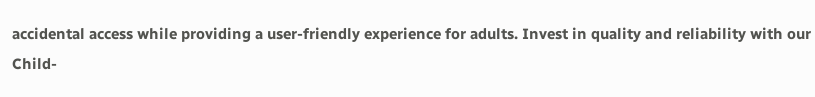accidental access while providing a user-friendly experience for adults. Invest in quality and reliability with our Child-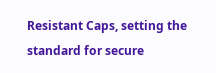Resistant Caps, setting the standard for secure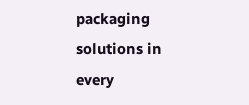packaging solutions in every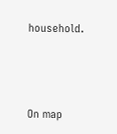household.



On map